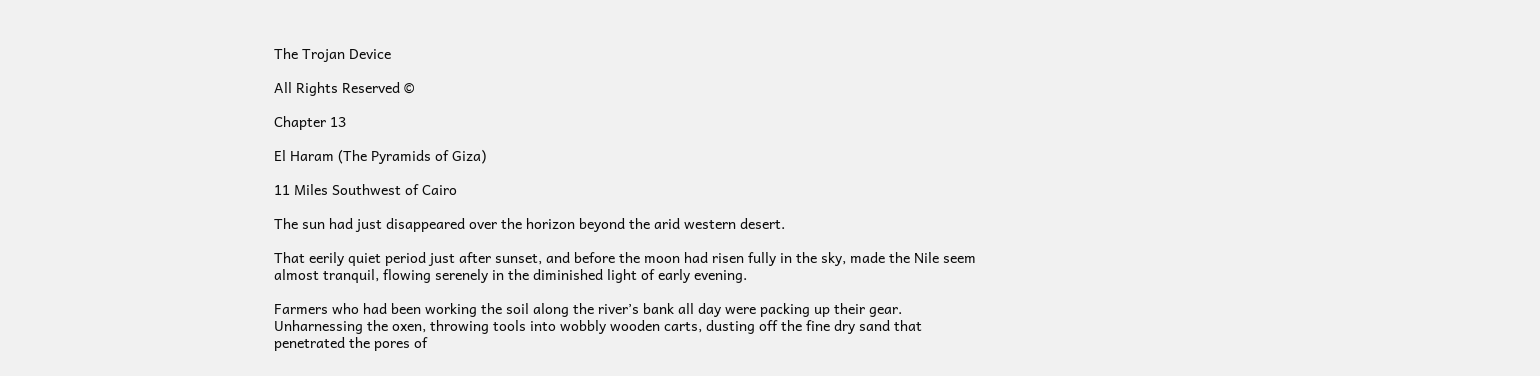The Trojan Device

All Rights Reserved ©

Chapter 13

El Haram (The Pyramids of Giza)

11 Miles Southwest of Cairo

The sun had just disappeared over the horizon beyond the arid western desert.

That eerily quiet period just after sunset, and before the moon had risen fully in the sky, made the Nile seem almost tranquil, flowing serenely in the diminished light of early evening.

Farmers who had been working the soil along the river’s bank all day were packing up their gear. Unharnessing the oxen, throwing tools into wobbly wooden carts, dusting off the fine dry sand that penetrated the pores of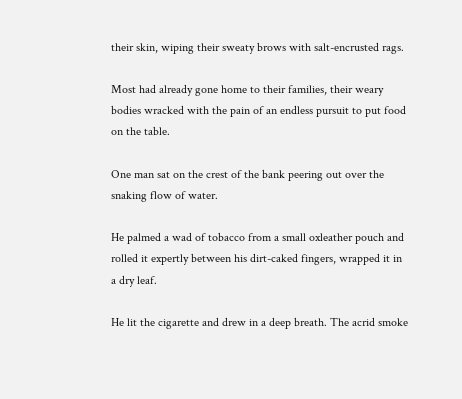their skin, wiping their sweaty brows with salt-encrusted rags.

Most had already gone home to their families, their weary bodies wracked with the pain of an endless pursuit to put food on the table.

One man sat on the crest of the bank peering out over the snaking flow of water.

He palmed a wad of tobacco from a small oxleather pouch and rolled it expertly between his dirt-caked fingers, wrapped it in a dry leaf.

He lit the cigarette and drew in a deep breath. The acrid smoke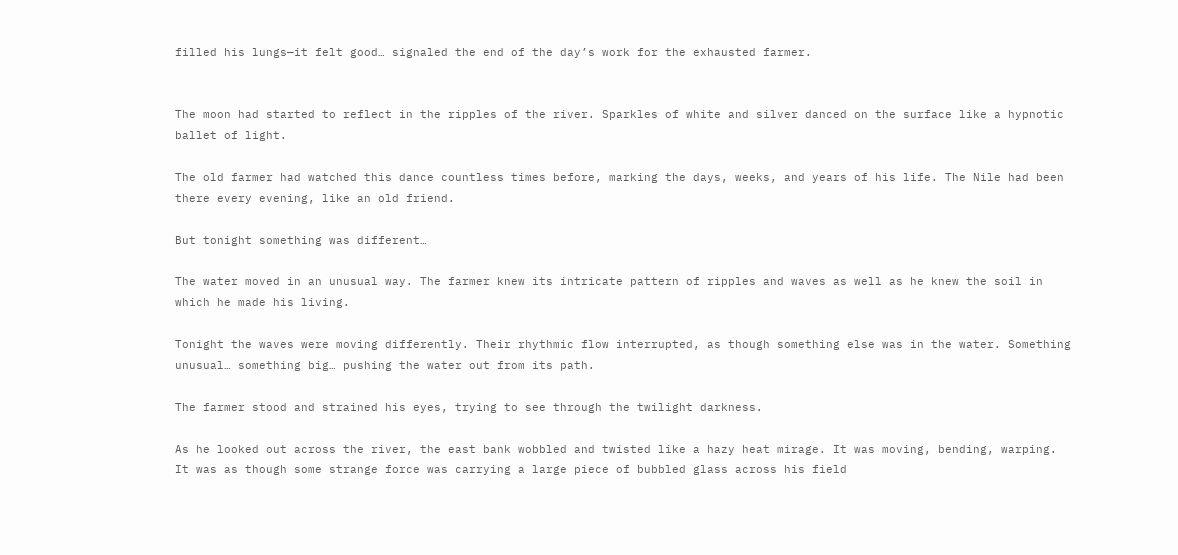filled his lungs—it felt good… signaled the end of the day’s work for the exhausted farmer.


The moon had started to reflect in the ripples of the river. Sparkles of white and silver danced on the surface like a hypnotic ballet of light.

The old farmer had watched this dance countless times before, marking the days, weeks, and years of his life. The Nile had been there every evening, like an old friend.

But tonight something was different…

The water moved in an unusual way. The farmer knew its intricate pattern of ripples and waves as well as he knew the soil in which he made his living.

Tonight the waves were moving differently. Their rhythmic flow interrupted, as though something else was in the water. Something unusual… something big… pushing the water out from its path.

The farmer stood and strained his eyes, trying to see through the twilight darkness.

As he looked out across the river, the east bank wobbled and twisted like a hazy heat mirage. It was moving, bending, warping. It was as though some strange force was carrying a large piece of bubbled glass across his field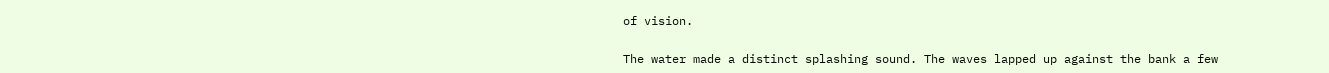of vision.

The water made a distinct splashing sound. The waves lapped up against the bank a few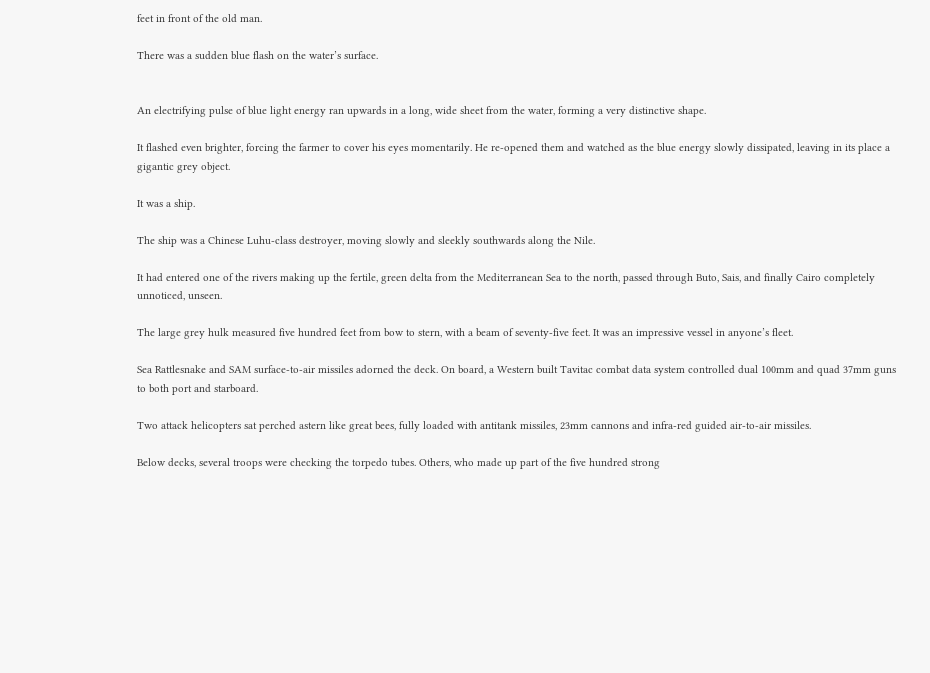feet in front of the old man.

There was a sudden blue flash on the water’s surface.


An electrifying pulse of blue light energy ran upwards in a long, wide sheet from the water, forming a very distinctive shape.

It flashed even brighter, forcing the farmer to cover his eyes momentarily. He re-opened them and watched as the blue energy slowly dissipated, leaving in its place a gigantic grey object.

It was a ship.

The ship was a Chinese Luhu-class destroyer, moving slowly and sleekly southwards along the Nile.

It had entered one of the rivers making up the fertile, green delta from the Mediterranean Sea to the north, passed through Buto, Sais, and finally Cairo completely unnoticed, unseen.

The large grey hulk measured five hundred feet from bow to stern, with a beam of seventy-five feet. It was an impressive vessel in anyone’s fleet.

Sea Rattlesnake and SAM surface-to-air missiles adorned the deck. On board, a Western built Tavitac combat data system controlled dual 100mm and quad 37mm guns to both port and starboard.

Two attack helicopters sat perched astern like great bees, fully loaded with antitank missiles, 23mm cannons and infra-red guided air-to-air missiles.

Below decks, several troops were checking the torpedo tubes. Others, who made up part of the five hundred strong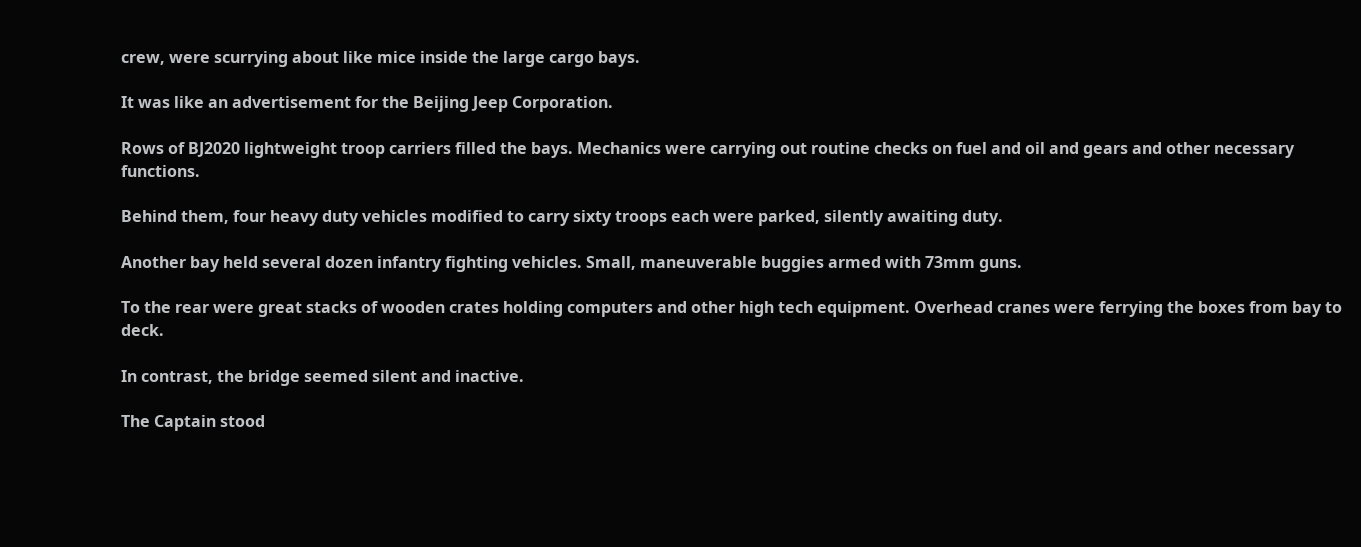crew, were scurrying about like mice inside the large cargo bays.

It was like an advertisement for the Beijing Jeep Corporation.

Rows of BJ2020 lightweight troop carriers filled the bays. Mechanics were carrying out routine checks on fuel and oil and gears and other necessary functions.

Behind them, four heavy duty vehicles modified to carry sixty troops each were parked, silently awaiting duty.

Another bay held several dozen infantry fighting vehicles. Small, maneuverable buggies armed with 73mm guns.

To the rear were great stacks of wooden crates holding computers and other high tech equipment. Overhead cranes were ferrying the boxes from bay to deck.

In contrast, the bridge seemed silent and inactive.

The Captain stood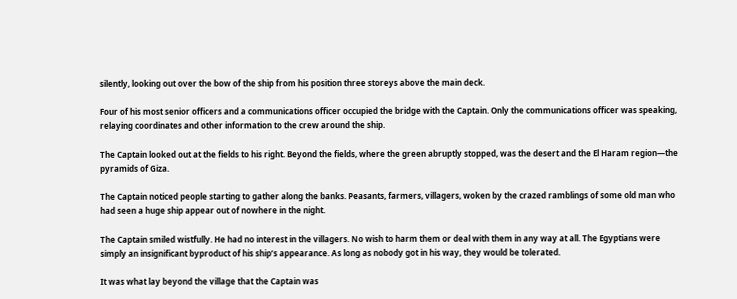silently, looking out over the bow of the ship from his position three storeys above the main deck.

Four of his most senior officers and a communications officer occupied the bridge with the Captain. Only the communications officer was speaking, relaying coordinates and other information to the crew around the ship.

The Captain looked out at the fields to his right. Beyond the fields, where the green abruptly stopped, was the desert and the El Haram region—the pyramids of Giza.

The Captain noticed people starting to gather along the banks. Peasants, farmers, villagers, woken by the crazed ramblings of some old man who had seen a huge ship appear out of nowhere in the night.

The Captain smiled wistfully. He had no interest in the villagers. No wish to harm them or deal with them in any way at all. The Egyptians were simply an insignificant byproduct of his ship’s appearance. As long as nobody got in his way, they would be tolerated.

It was what lay beyond the village that the Captain was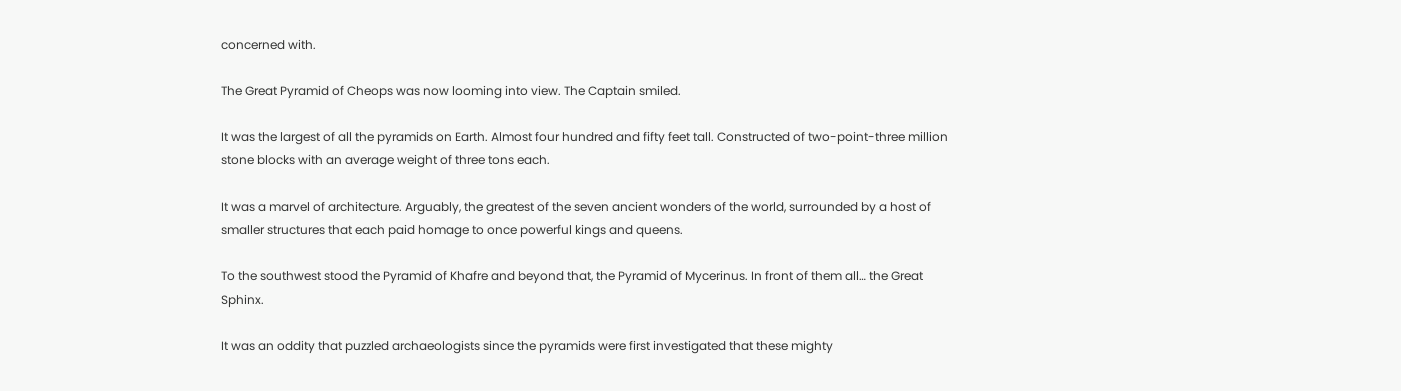concerned with.

The Great Pyramid of Cheops was now looming into view. The Captain smiled.

It was the largest of all the pyramids on Earth. Almost four hundred and fifty feet tall. Constructed of two-point-three million stone blocks with an average weight of three tons each.

It was a marvel of architecture. Arguably, the greatest of the seven ancient wonders of the world, surrounded by a host of smaller structures that each paid homage to once powerful kings and queens.

To the southwest stood the Pyramid of Khafre and beyond that, the Pyramid of Mycerinus. In front of them all… the Great Sphinx.

It was an oddity that puzzled archaeologists since the pyramids were first investigated that these mighty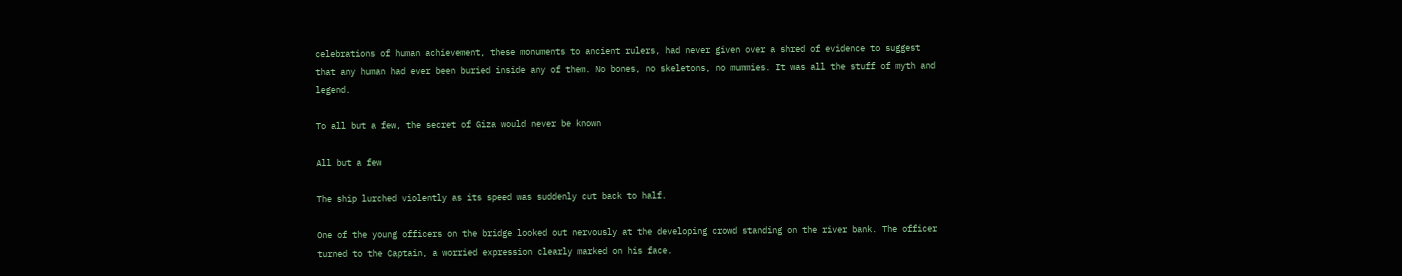celebrations of human achievement, these monuments to ancient rulers, had never given over a shred of evidence to suggest that any human had ever been buried inside any of them. No bones, no skeletons, no mummies. It was all the stuff of myth and legend.

To all but a few, the secret of Giza would never be known

All but a few

The ship lurched violently as its speed was suddenly cut back to half.

One of the young officers on the bridge looked out nervously at the developing crowd standing on the river bank. The officer turned to the Captain, a worried expression clearly marked on his face.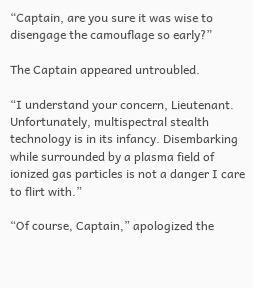“Captain, are you sure it was wise to disengage the camouflage so early?”

The Captain appeared untroubled.

“I understand your concern, Lieutenant. Unfortunately, multispectral stealth technology is in its infancy. Disembarking while surrounded by a plasma field of ionized gas particles is not a danger I care to flirt with.”

“Of course, Captain,” apologized the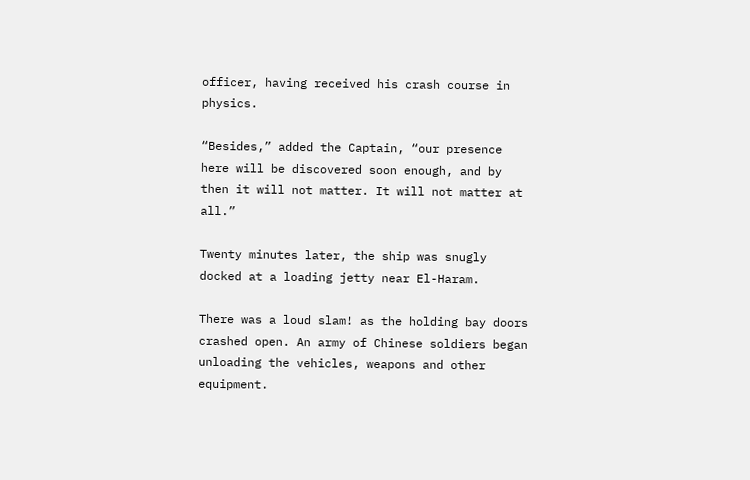officer, having received his crash course in physics.

“Besides,” added the Captain, “our presence here will be discovered soon enough, and by then it will not matter. It will not matter at all.”

Twenty minutes later, the ship was snugly docked at a loading jetty near El-Haram.

There was a loud slam! as the holding bay doors crashed open. An army of Chinese soldiers began unloading the vehicles, weapons and other equipment.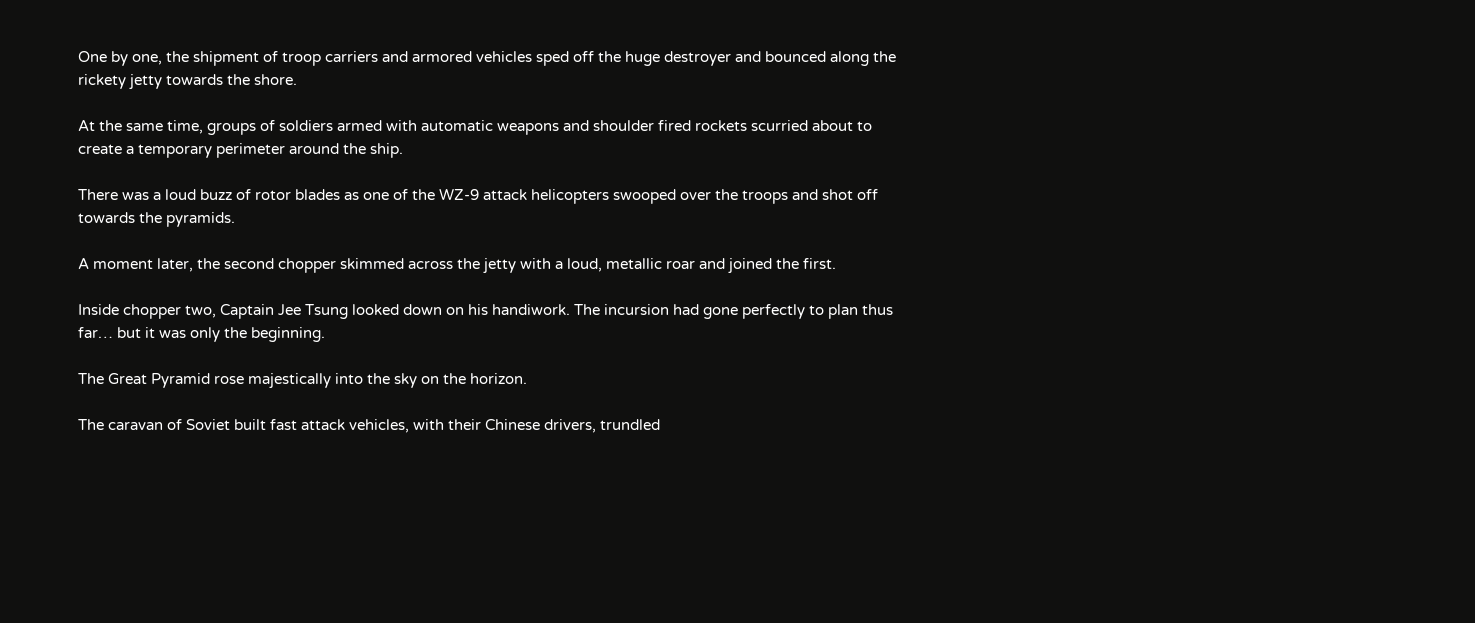One by one, the shipment of troop carriers and armored vehicles sped off the huge destroyer and bounced along the rickety jetty towards the shore.

At the same time, groups of soldiers armed with automatic weapons and shoulder fired rockets scurried about to create a temporary perimeter around the ship.

There was a loud buzz of rotor blades as one of the WZ-9 attack helicopters swooped over the troops and shot off towards the pyramids.

A moment later, the second chopper skimmed across the jetty with a loud, metallic roar and joined the first.

Inside chopper two, Captain Jee Tsung looked down on his handiwork. The incursion had gone perfectly to plan thus far… but it was only the beginning.

The Great Pyramid rose majestically into the sky on the horizon.

The caravan of Soviet built fast attack vehicles, with their Chinese drivers, trundled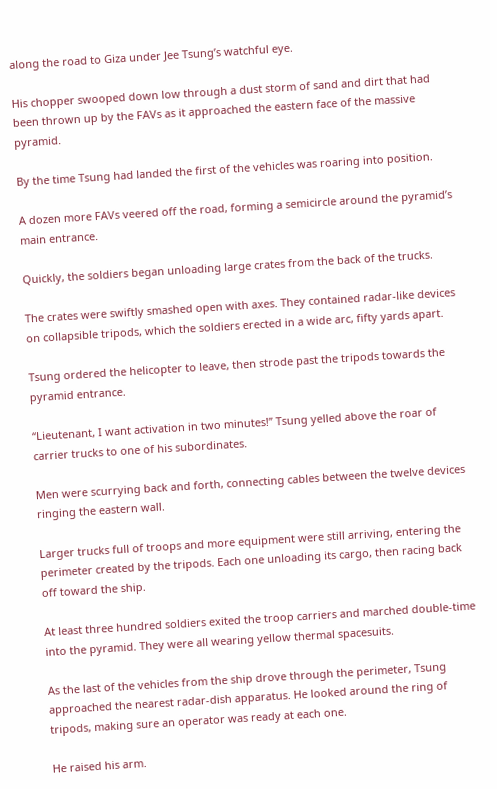along the road to Giza under Jee Tsung’s watchful eye.

His chopper swooped down low through a dust storm of sand and dirt that had been thrown up by the FAVs as it approached the eastern face of the massive pyramid.

By the time Tsung had landed the first of the vehicles was roaring into position.

A dozen more FAVs veered off the road, forming a semicircle around the pyramid’s main entrance.

Quickly, the soldiers began unloading large crates from the back of the trucks.

The crates were swiftly smashed open with axes. They contained radar-like devices on collapsible tripods, which the soldiers erected in a wide arc, fifty yards apart.

Tsung ordered the helicopter to leave, then strode past the tripods towards the pyramid entrance.

“Lieutenant, I want activation in two minutes!” Tsung yelled above the roar of carrier trucks to one of his subordinates.

Men were scurrying back and forth, connecting cables between the twelve devices ringing the eastern wall.

Larger trucks full of troops and more equipment were still arriving, entering the perimeter created by the tripods. Each one unloading its cargo, then racing back off toward the ship.

At least three hundred soldiers exited the troop carriers and marched double-time into the pyramid. They were all wearing yellow thermal spacesuits.

As the last of the vehicles from the ship drove through the perimeter, Tsung approached the nearest radar-dish apparatus. He looked around the ring of tripods, making sure an operator was ready at each one.

He raised his arm.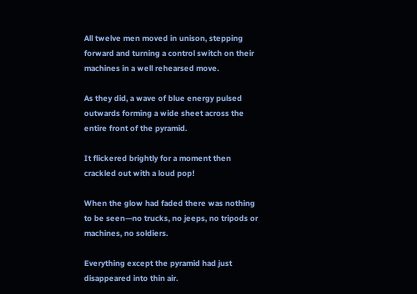All twelve men moved in unison, stepping forward and turning a control switch on their machines in a well rehearsed move.

As they did, a wave of blue energy pulsed outwards forming a wide sheet across the entire front of the pyramid.

It flickered brightly for a moment then crackled out with a loud pop!

When the glow had faded there was nothing to be seen—no trucks, no jeeps, no tripods or machines, no soldiers.

Everything except the pyramid had just disappeared into thin air.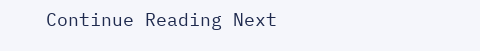Continue Reading Next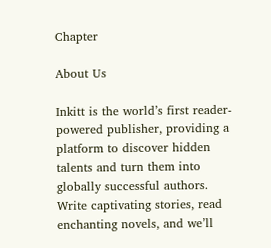Chapter

About Us

Inkitt is the world’s first reader-powered publisher, providing a platform to discover hidden talents and turn them into globally successful authors. Write captivating stories, read enchanting novels, and we’ll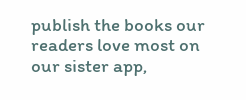publish the books our readers love most on our sister app,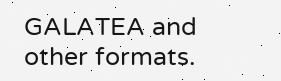GALATEA and other formats.